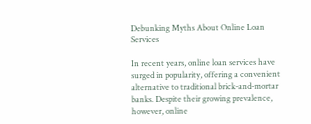Debunking Myths About Online Loan Services

In recent years, online loan services have surged in popularity, offering a convenient alternative to traditional brick-and-mortar banks. Despite their growing prevalence, however, online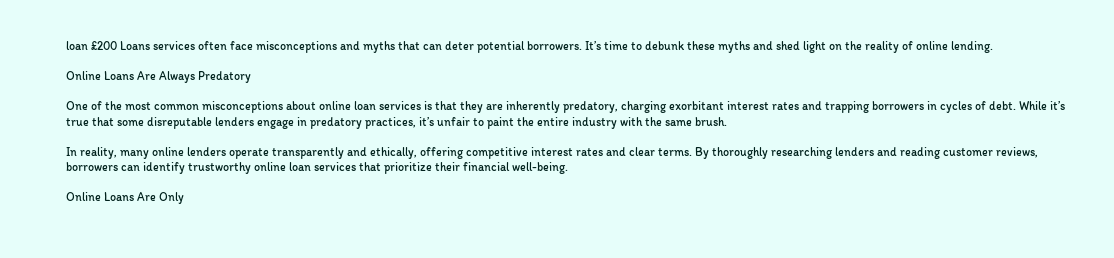loan £200 Loans services often face misconceptions and myths that can deter potential borrowers. It’s time to debunk these myths and shed light on the reality of online lending.

Online Loans Are Always Predatory

One of the most common misconceptions about online loan services is that they are inherently predatory, charging exorbitant interest rates and trapping borrowers in cycles of debt. While it’s true that some disreputable lenders engage in predatory practices, it’s unfair to paint the entire industry with the same brush.

In reality, many online lenders operate transparently and ethically, offering competitive interest rates and clear terms. By thoroughly researching lenders and reading customer reviews, borrowers can identify trustworthy online loan services that prioritize their financial well-being.

Online Loans Are Only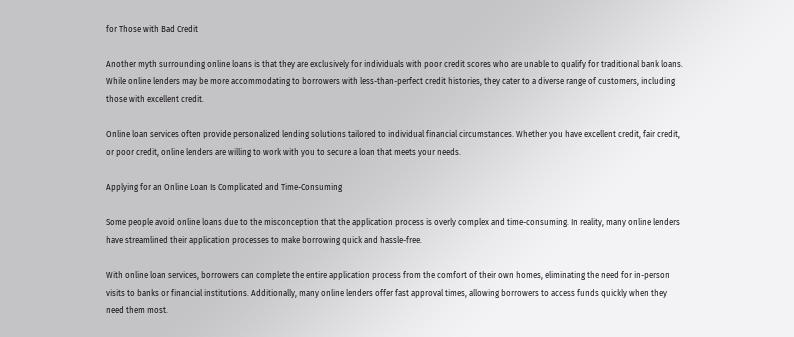for Those with Bad Credit

Another myth surrounding online loans is that they are exclusively for individuals with poor credit scores who are unable to qualify for traditional bank loans. While online lenders may be more accommodating to borrowers with less-than-perfect credit histories, they cater to a diverse range of customers, including those with excellent credit.

Online loan services often provide personalized lending solutions tailored to individual financial circumstances. Whether you have excellent credit, fair credit, or poor credit, online lenders are willing to work with you to secure a loan that meets your needs.

Applying for an Online Loan Is Complicated and Time-Consuming

Some people avoid online loans due to the misconception that the application process is overly complex and time-consuming. In reality, many online lenders have streamlined their application processes to make borrowing quick and hassle-free.

With online loan services, borrowers can complete the entire application process from the comfort of their own homes, eliminating the need for in-person visits to banks or financial institutions. Additionally, many online lenders offer fast approval times, allowing borrowers to access funds quickly when they need them most.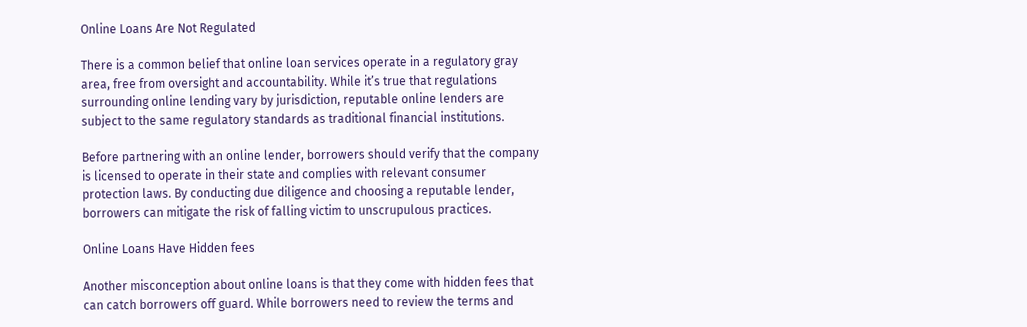Online Loans Are Not Regulated

There is a common belief that online loan services operate in a regulatory gray area, free from oversight and accountability. While it’s true that regulations surrounding online lending vary by jurisdiction, reputable online lenders are subject to the same regulatory standards as traditional financial institutions.

Before partnering with an online lender, borrowers should verify that the company is licensed to operate in their state and complies with relevant consumer protection laws. By conducting due diligence and choosing a reputable lender, borrowers can mitigate the risk of falling victim to unscrupulous practices.

Online Loans Have Hidden fees

Another misconception about online loans is that they come with hidden fees that can catch borrowers off guard. While borrowers need to review the terms and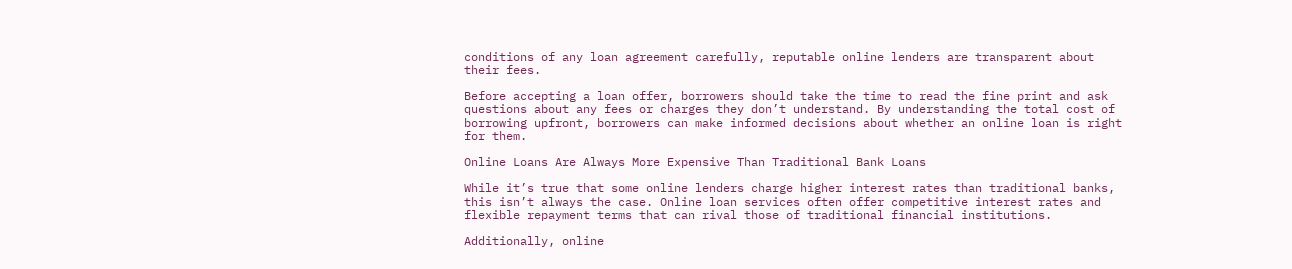conditions of any loan agreement carefully, reputable online lenders are transparent about their fees.

Before accepting a loan offer, borrowers should take the time to read the fine print and ask questions about any fees or charges they don’t understand. By understanding the total cost of borrowing upfront, borrowers can make informed decisions about whether an online loan is right for them.

Online Loans Are Always More Expensive Than Traditional Bank Loans

While it’s true that some online lenders charge higher interest rates than traditional banks, this isn’t always the case. Online loan services often offer competitive interest rates and flexible repayment terms that can rival those of traditional financial institutions.

Additionally, online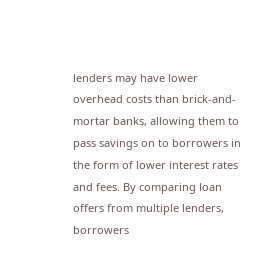lenders may have lower overhead costs than brick-and-mortar banks, allowing them to pass savings on to borrowers in the form of lower interest rates and fees. By comparing loan offers from multiple lenders, borrowers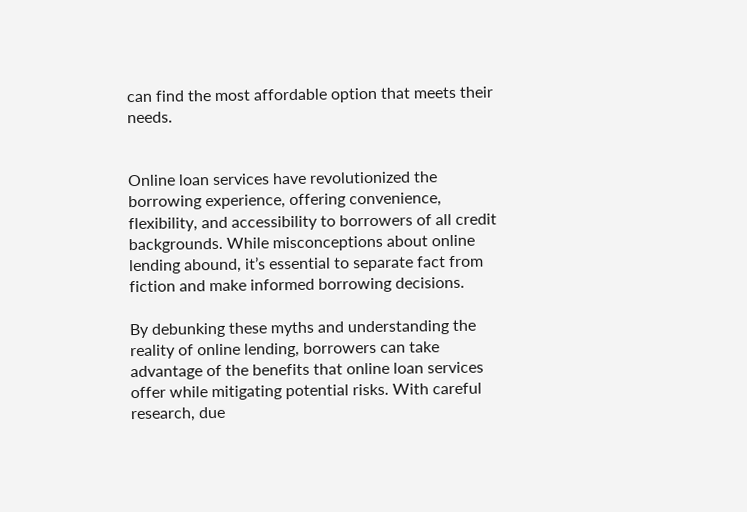can find the most affordable option that meets their needs.


Online loan services have revolutionized the borrowing experience, offering convenience, flexibility, and accessibility to borrowers of all credit backgrounds. While misconceptions about online lending abound, it’s essential to separate fact from fiction and make informed borrowing decisions.

By debunking these myths and understanding the reality of online lending, borrowers can take advantage of the benefits that online loan services offer while mitigating potential risks. With careful research, due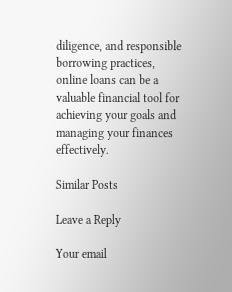diligence, and responsible borrowing practices, online loans can be a valuable financial tool for achieving your goals and managing your finances effectively.

Similar Posts

Leave a Reply

Your email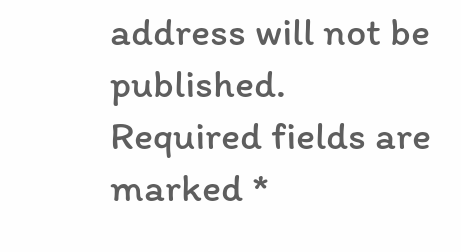address will not be published. Required fields are marked *